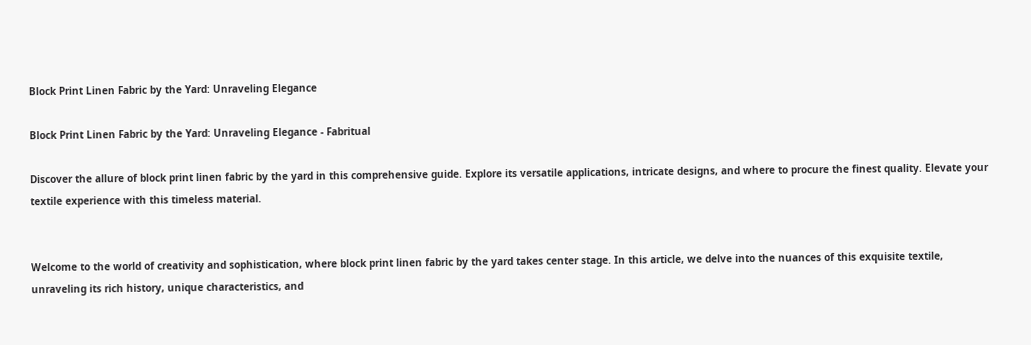Block Print Linen Fabric by the Yard: Unraveling Elegance

Block Print Linen Fabric by the Yard: Unraveling Elegance - Fabritual

Discover the allure of block print linen fabric by the yard in this comprehensive guide. Explore its versatile applications, intricate designs, and where to procure the finest quality. Elevate your textile experience with this timeless material.


Welcome to the world of creativity and sophistication, where block print linen fabric by the yard takes center stage. In this article, we delve into the nuances of this exquisite textile, unraveling its rich history, unique characteristics, and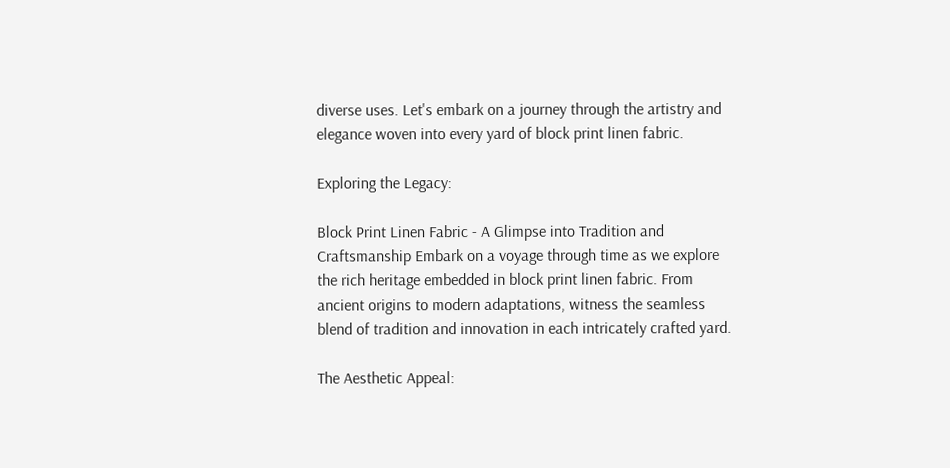diverse uses. Let's embark on a journey through the artistry and elegance woven into every yard of block print linen fabric.

Exploring the Legacy:

Block Print Linen Fabric - A Glimpse into Tradition and Craftsmanship Embark on a voyage through time as we explore the rich heritage embedded in block print linen fabric. From ancient origins to modern adaptations, witness the seamless blend of tradition and innovation in each intricately crafted yard.

The Aesthetic Appeal: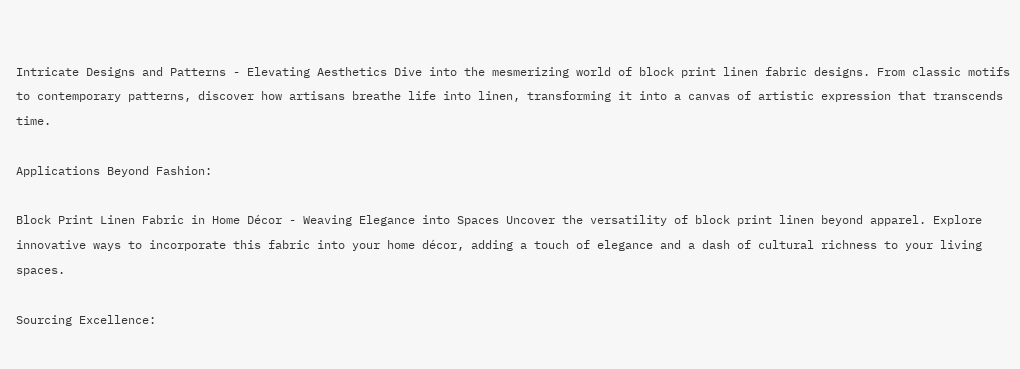Intricate Designs and Patterns - Elevating Aesthetics Dive into the mesmerizing world of block print linen fabric designs. From classic motifs to contemporary patterns, discover how artisans breathe life into linen, transforming it into a canvas of artistic expression that transcends time.

Applications Beyond Fashion:

Block Print Linen Fabric in Home Décor - Weaving Elegance into Spaces Uncover the versatility of block print linen beyond apparel. Explore innovative ways to incorporate this fabric into your home décor, adding a touch of elegance and a dash of cultural richness to your living spaces.

Sourcing Excellence: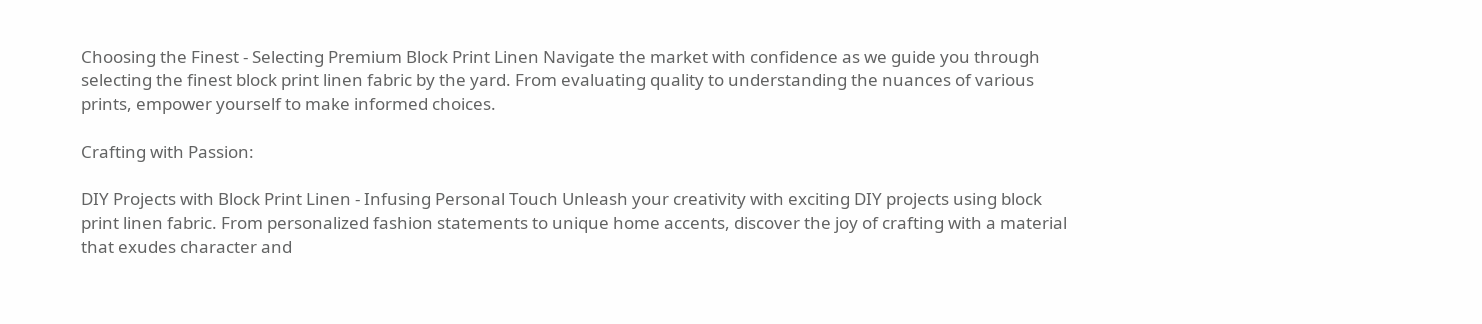Choosing the Finest - Selecting Premium Block Print Linen Navigate the market with confidence as we guide you through selecting the finest block print linen fabric by the yard. From evaluating quality to understanding the nuances of various prints, empower yourself to make informed choices.

Crafting with Passion:

DIY Projects with Block Print Linen - Infusing Personal Touch Unleash your creativity with exciting DIY projects using block print linen fabric. From personalized fashion statements to unique home accents, discover the joy of crafting with a material that exudes character and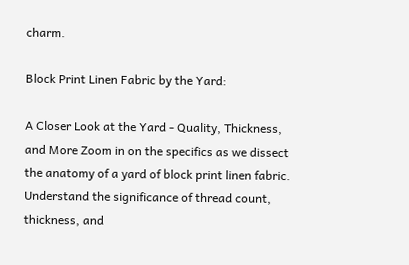charm.

Block Print Linen Fabric by the Yard:

A Closer Look at the Yard - Quality, Thickness, and More Zoom in on the specifics as we dissect the anatomy of a yard of block print linen fabric. Understand the significance of thread count, thickness, and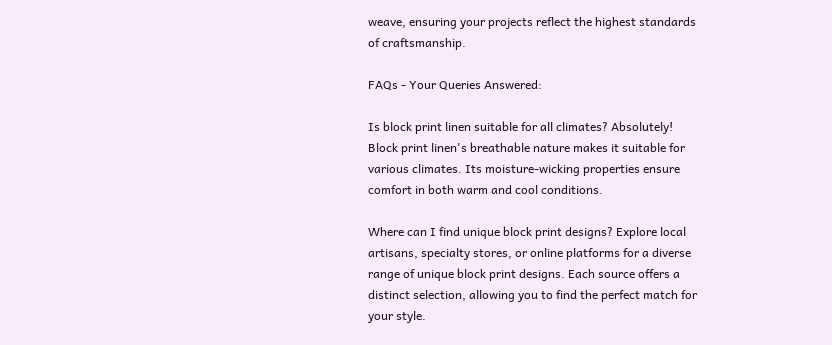weave, ensuring your projects reflect the highest standards of craftsmanship.

FAQs - Your Queries Answered:

Is block print linen suitable for all climates? Absolutely! Block print linen's breathable nature makes it suitable for various climates. Its moisture-wicking properties ensure comfort in both warm and cool conditions.

Where can I find unique block print designs? Explore local artisans, specialty stores, or online platforms for a diverse range of unique block print designs. Each source offers a distinct selection, allowing you to find the perfect match for your style.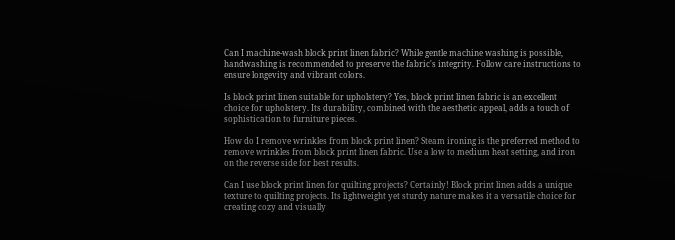Can I machine-wash block print linen fabric? While gentle machine washing is possible, handwashing is recommended to preserve the fabric's integrity. Follow care instructions to ensure longevity and vibrant colors.

Is block print linen suitable for upholstery? Yes, block print linen fabric is an excellent choice for upholstery. Its durability, combined with the aesthetic appeal, adds a touch of sophistication to furniture pieces.

How do I remove wrinkles from block print linen? Steam ironing is the preferred method to remove wrinkles from block print linen fabric. Use a low to medium heat setting, and iron on the reverse side for best results.

Can I use block print linen for quilting projects? Certainly! Block print linen adds a unique texture to quilting projects. Its lightweight yet sturdy nature makes it a versatile choice for creating cozy and visually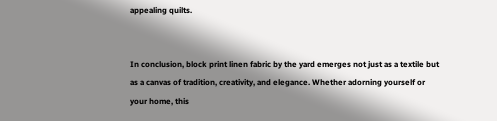appealing quilts.


In conclusion, block print linen fabric by the yard emerges not just as a textile but as a canvas of tradition, creativity, and elegance. Whether adorning yourself or your home, this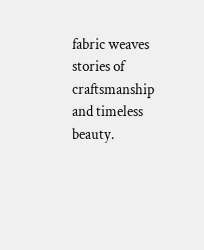fabric weaves stories of craftsmanship and timeless beauty.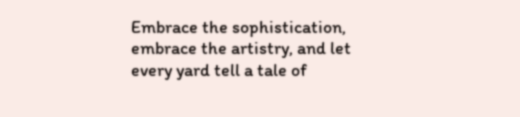Embrace the sophistication, embrace the artistry, and let every yard tell a tale of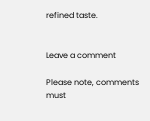refined taste.


Leave a comment

Please note, comments must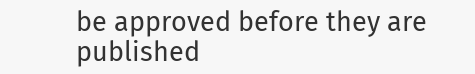be approved before they are published